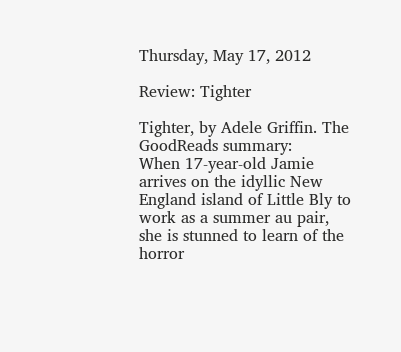Thursday, May 17, 2012

Review: Tighter

Tighter, by Adele Griffin. The GoodReads summary:
When 17-year-old Jamie arrives on the idyllic New England island of Little Bly to work as a summer au pair, she is stunned to learn of the horror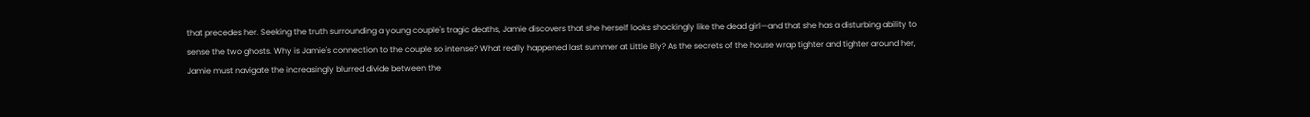that precedes her. Seeking the truth surrounding a young couple's tragic deaths, Jamie discovers that she herself looks shockingly like the dead girl—and that she has a disturbing ability to sense the two ghosts. Why is Jamie's connection to the couple so intense? What really happened last summer at Little Bly? As the secrets of the house wrap tighter and tighter around her, Jamie must navigate the increasingly blurred divide between the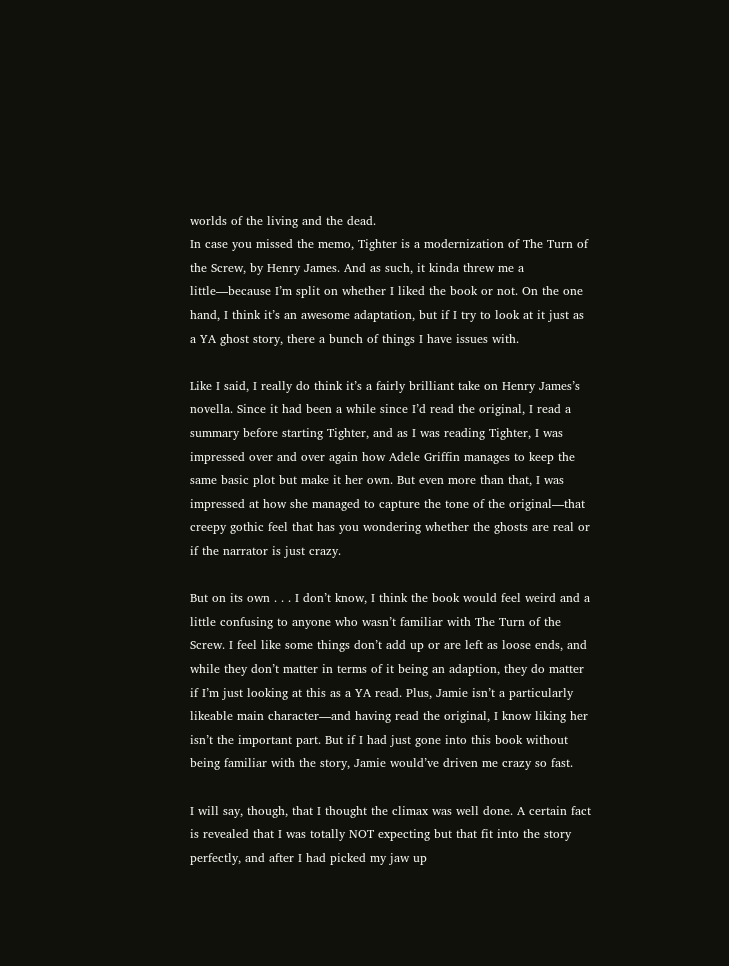worlds of the living and the dead.
In case you missed the memo, Tighter is a modernization of The Turn of the Screw, by Henry James. And as such, it kinda threw me a little—because I’m split on whether I liked the book or not. On the one hand, I think it’s an awesome adaptation, but if I try to look at it just as a YA ghost story, there a bunch of things I have issues with.

Like I said, I really do think it’s a fairly brilliant take on Henry James’s novella. Since it had been a while since I’d read the original, I read a summary before starting Tighter, and as I was reading Tighter, I was impressed over and over again how Adele Griffin manages to keep the same basic plot but make it her own. But even more than that, I was impressed at how she managed to capture the tone of the original—that creepy gothic feel that has you wondering whether the ghosts are real or if the narrator is just crazy.

But on its own . . . I don’t know, I think the book would feel weird and a little confusing to anyone who wasn’t familiar with The Turn of the Screw. I feel like some things don’t add up or are left as loose ends, and while they don’t matter in terms of it being an adaption, they do matter if I’m just looking at this as a YA read. Plus, Jamie isn’t a particularly likeable main character—and having read the original, I know liking her isn’t the important part. But if I had just gone into this book without being familiar with the story, Jamie would’ve driven me crazy so fast.

I will say, though, that I thought the climax was well done. A certain fact is revealed that I was totally NOT expecting but that fit into the story perfectly, and after I had picked my jaw up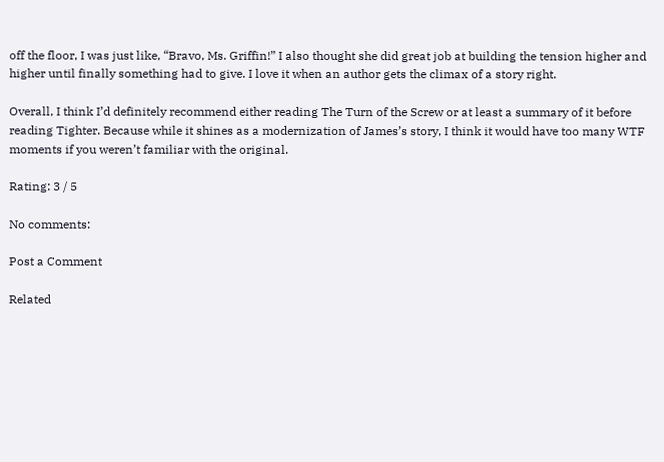off the floor, I was just like, “Bravo, Ms. Griffin!” I also thought she did great job at building the tension higher and higher until finally something had to give. I love it when an author gets the climax of a story right.

Overall, I think I’d definitely recommend either reading The Turn of the Screw or at least a summary of it before reading Tighter. Because while it shines as a modernization of James’s story, I think it would have too many WTF moments if you weren’t familiar with the original.

Rating: 3 / 5

No comments:

Post a Comment

Related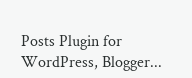Posts Plugin for WordPress, Blogger...